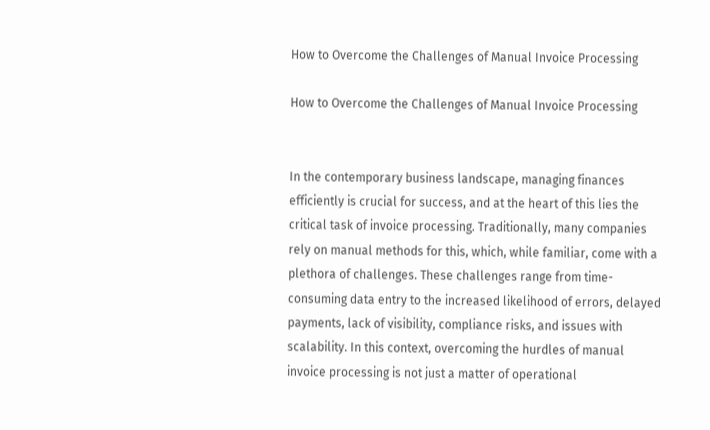How to Overcome the Challenges of Manual Invoice Processing

How to Overcome the Challenges of Manual Invoice Processing


In the contemporary business landscape, managing finances efficiently is crucial for success, and at the heart of this lies the critical task of invoice processing. Traditionally, many companies rely on manual methods for this, which, while familiar, come with a plethora of challenges. These challenges range from time-consuming data entry to the increased likelihood of errors, delayed payments, lack of visibility, compliance risks, and issues with scalability. In this context, overcoming the hurdles of manual invoice processing is not just a matter of operational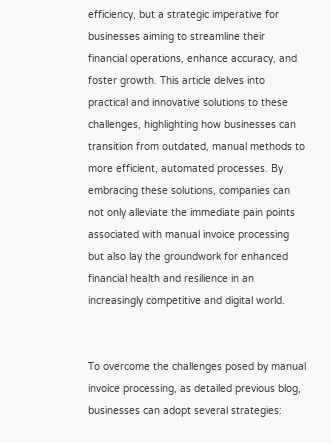efficiency, but a strategic imperative for businesses aiming to streamline their financial operations, enhance accuracy, and foster growth. This article delves into practical and innovative solutions to these challenges, highlighting how businesses can transition from outdated, manual methods to more efficient, automated processes. By embracing these solutions, companies can not only alleviate the immediate pain points associated with manual invoice processing but also lay the groundwork for enhanced financial health and resilience in an increasingly competitive and digital world.


To overcome the challenges posed by manual invoice processing, as detailed previous blog, businesses can adopt several strategies: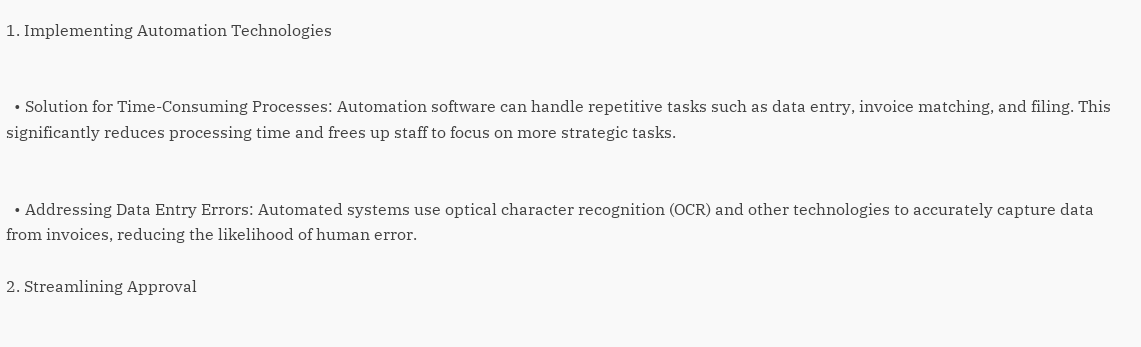1. Implementing Automation Technologies


  • Solution for Time-Consuming Processes: Automation software can handle repetitive tasks such as data entry, invoice matching, and filing. This significantly reduces processing time and frees up staff to focus on more strategic tasks.


  • Addressing Data Entry Errors: Automated systems use optical character recognition (OCR) and other technologies to accurately capture data from invoices, reducing the likelihood of human error.

2. Streamlining Approval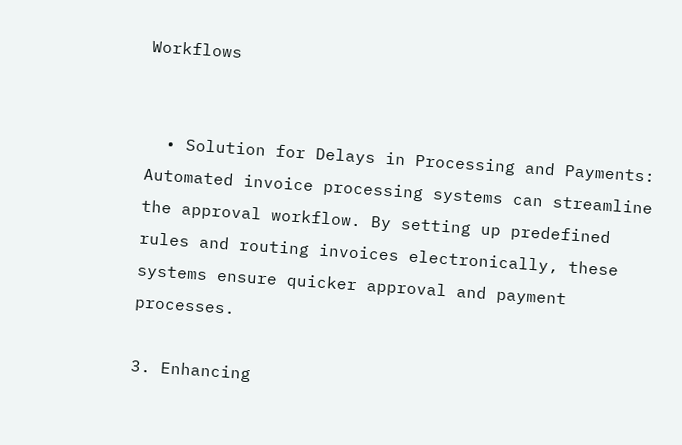Workflows


  • Solution for Delays in Processing and Payments: Automated invoice processing systems can streamline the approval workflow. By setting up predefined rules and routing invoices electronically, these systems ensure quicker approval and payment processes.

3. Enhancing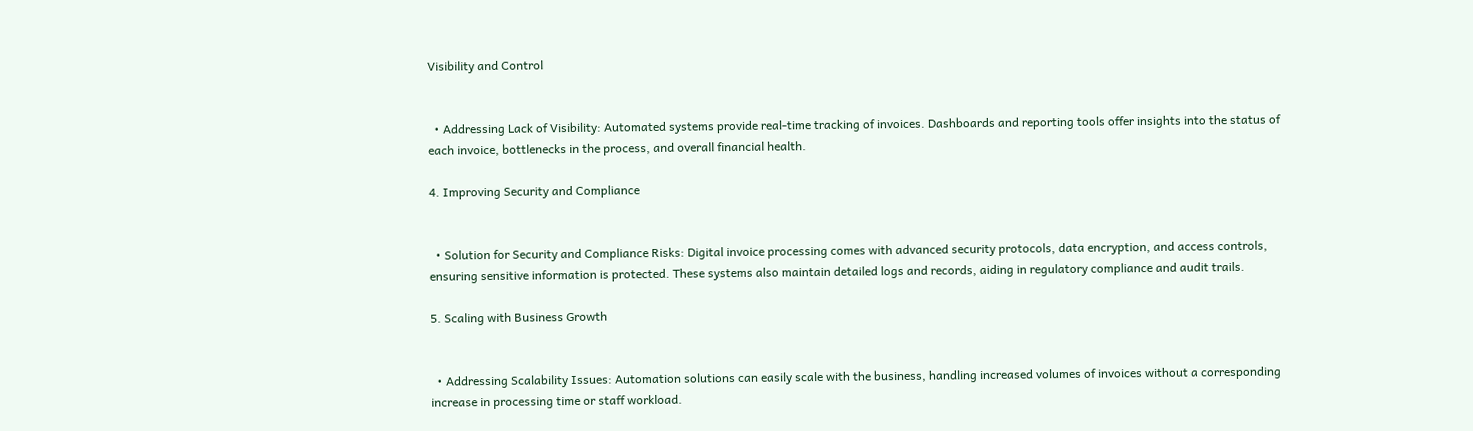Visibility and Control


  • Addressing Lack of Visibility: Automated systems provide real-time tracking of invoices. Dashboards and reporting tools offer insights into the status of each invoice, bottlenecks in the process, and overall financial health.

4. Improving Security and Compliance


  • Solution for Security and Compliance Risks: Digital invoice processing comes with advanced security protocols, data encryption, and access controls, ensuring sensitive information is protected. These systems also maintain detailed logs and records, aiding in regulatory compliance and audit trails.

5. Scaling with Business Growth


  • Addressing Scalability Issues: Automation solutions can easily scale with the business, handling increased volumes of invoices without a corresponding increase in processing time or staff workload.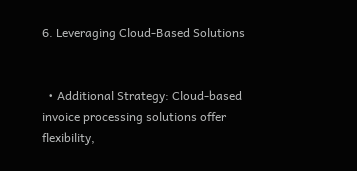6. Leveraging Cloud-Based Solutions


  • Additional Strategy: Cloud-based invoice processing solutions offer flexibility,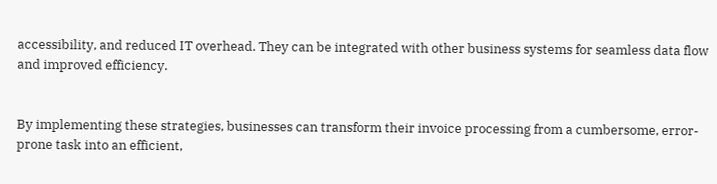accessibility, and reduced IT overhead. They can be integrated with other business systems for seamless data flow and improved efficiency.


By implementing these strategies, businesses can transform their invoice processing from a cumbersome, error-prone task into an efficient,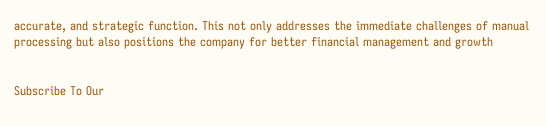accurate, and strategic function. This not only addresses the immediate challenges of manual processing but also positions the company for better financial management and growth


Subscribe To Our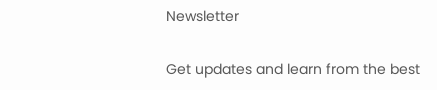Newsletter

Get updates and learn from the best